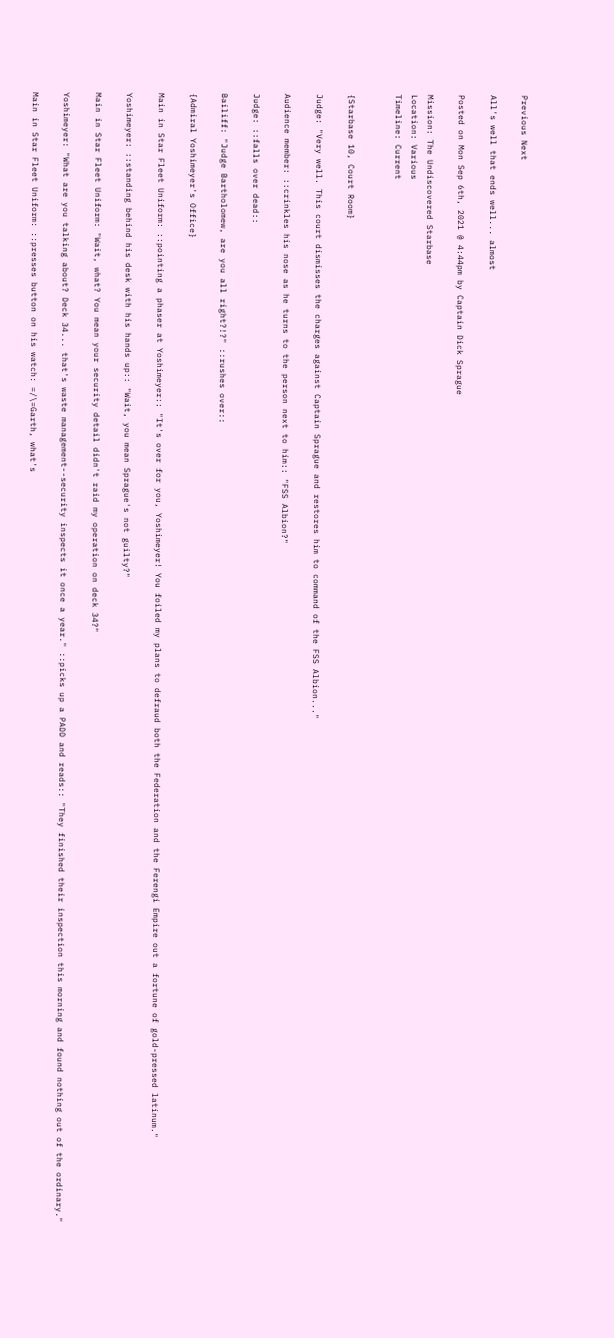Previous Next

All's well that ends well... almost

Posted on Mon Sep 6th, 2021 @ 4:44pm by Captain Dick Sprague

Mission: The Undiscovered Starbase
Location: Various
Timeline: Current


{Starbase 10, Court Room}

Judge: "Very well. This court dismisses the charges against Captain Sprague and restores him to command of the FSS Albion..."

Audience member: ::crinkles his nose as he turns to the person next to him:: "FSS Albion?"

Judge: ::falls over dead::

Bailiff: "Judge Bartholomew, are you all right?!?" ::rushes over::

{Admiral Yoshimeyer's Office}

Main in Star Fleet Uniform: ::pointing a phaser at Yoshimeyer:: "It's over for you, Yoshimeyer! You foiled my plans to defraud both the Federation and the Ferengi Empire out a fortune of gold-pressed latinum."

Yoshimeyer: ::standing behind his desk with his hands up:: "Wait, you mean Sprague's not guilty?"

Main in Star Fleet Uniform: "Wait, what? You mean your security detail didn't raid my operation on deck 34?"

Yoshimeyer: "What are you talking about? Deck 34... that's waste management--security inspects it once a year." ::picks up a PADD and reads:: "They finished their inspection this morning and found nothing out of the ordinary."

Main in Star Fleet Uniform: ::presses button on his watch: =/\=Garth, what's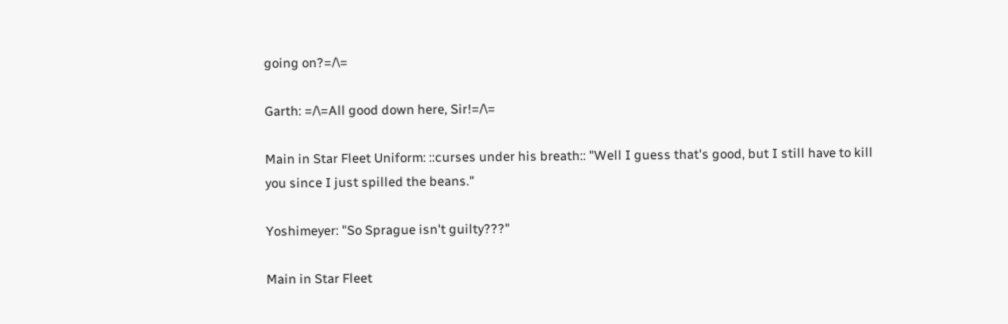going on?=/\=

Garth: =/\=All good down here, Sir!=/\=

Main in Star Fleet Uniform: ::curses under his breath:: "Well I guess that's good, but I still have to kill you since I just spilled the beans."

Yoshimeyer: "So Sprague isn't guilty???"

Main in Star Fleet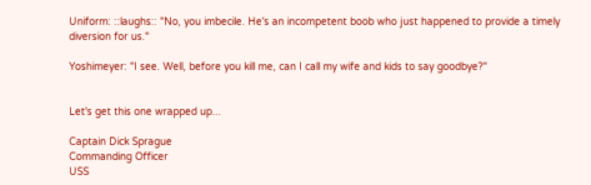Uniform: ::laughs:: "No, you imbecile. He's an incompetent boob who just happened to provide a timely diversion for us."

Yoshimeyer: "I see. Well, before you kill me, can I call my wife and kids to say goodbye?"


Let's get this one wrapped up...

Captain Dick Sprague
Commanding Officer
USS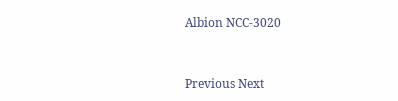Albion NCC-3020


Previous Next